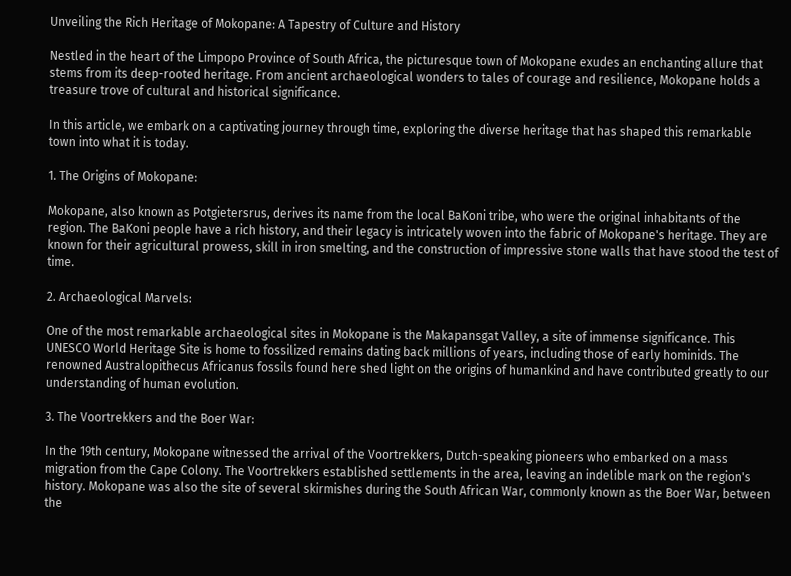Unveiling the Rich Heritage of Mokopane: A Tapestry of Culture and History

Nestled in the heart of the Limpopo Province of South Africa, the picturesque town of Mokopane exudes an enchanting allure that stems from its deep-rooted heritage. From ancient archaeological wonders to tales of courage and resilience, Mokopane holds a treasure trove of cultural and historical significance.

In this article, we embark on a captivating journey through time, exploring the diverse heritage that has shaped this remarkable town into what it is today.

1. The Origins of Mokopane:

Mokopane, also known as Potgietersrus, derives its name from the local BaKoni tribe, who were the original inhabitants of the region. The BaKoni people have a rich history, and their legacy is intricately woven into the fabric of Mokopane's heritage. They are known for their agricultural prowess, skill in iron smelting, and the construction of impressive stone walls that have stood the test of time.

2. Archaeological Marvels:

One of the most remarkable archaeological sites in Mokopane is the Makapansgat Valley, a site of immense significance. This UNESCO World Heritage Site is home to fossilized remains dating back millions of years, including those of early hominids. The renowned Australopithecus Africanus fossils found here shed light on the origins of humankind and have contributed greatly to our understanding of human evolution.

3. The Voortrekkers and the Boer War:

In the 19th century, Mokopane witnessed the arrival of the Voortrekkers, Dutch-speaking pioneers who embarked on a mass migration from the Cape Colony. The Voortrekkers established settlements in the area, leaving an indelible mark on the region's history. Mokopane was also the site of several skirmishes during the South African War, commonly known as the Boer War, between the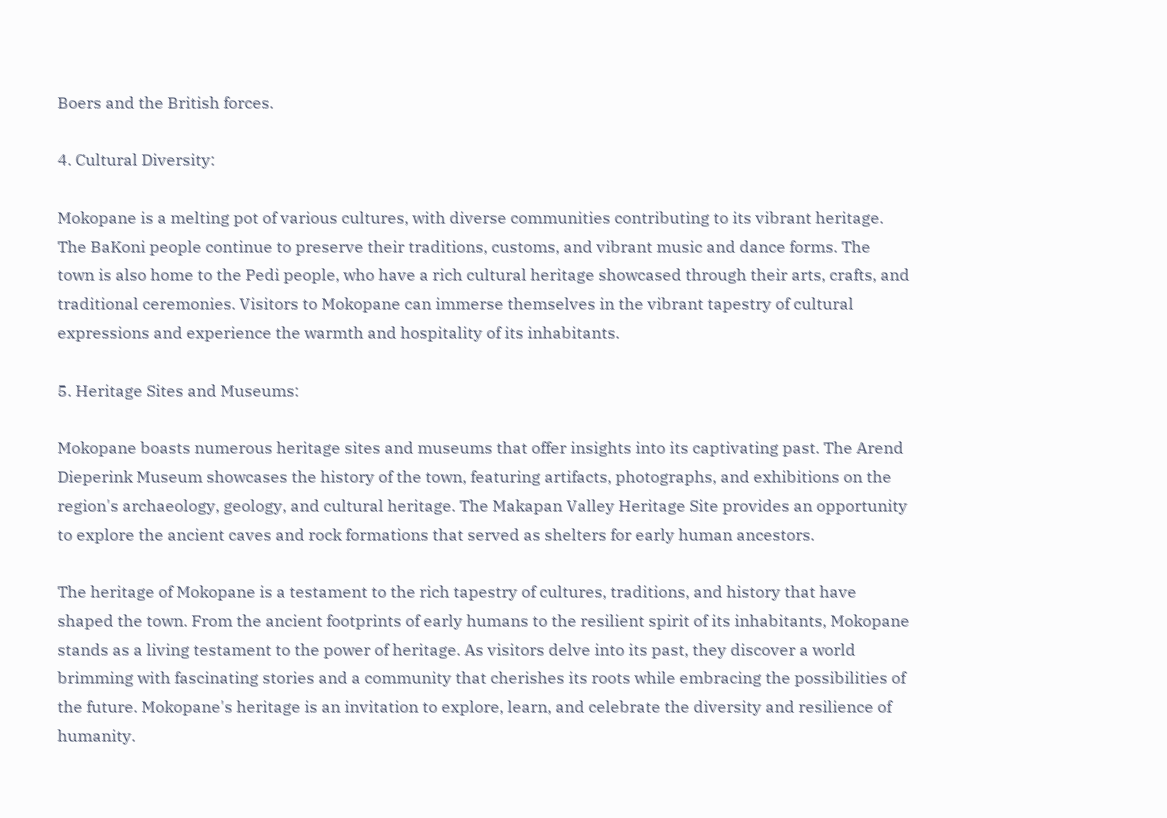Boers and the British forces.

4. Cultural Diversity:

Mokopane is a melting pot of various cultures, with diverse communities contributing to its vibrant heritage. The BaKoni people continue to preserve their traditions, customs, and vibrant music and dance forms. The town is also home to the Pedi people, who have a rich cultural heritage showcased through their arts, crafts, and traditional ceremonies. Visitors to Mokopane can immerse themselves in the vibrant tapestry of cultural expressions and experience the warmth and hospitality of its inhabitants.

5. Heritage Sites and Museums:

Mokopane boasts numerous heritage sites and museums that offer insights into its captivating past. The Arend Dieperink Museum showcases the history of the town, featuring artifacts, photographs, and exhibitions on the region's archaeology, geology, and cultural heritage. The Makapan Valley Heritage Site provides an opportunity to explore the ancient caves and rock formations that served as shelters for early human ancestors.

The heritage of Mokopane is a testament to the rich tapestry of cultures, traditions, and history that have shaped the town. From the ancient footprints of early humans to the resilient spirit of its inhabitants, Mokopane stands as a living testament to the power of heritage. As visitors delve into its past, they discover a world brimming with fascinating stories and a community that cherishes its roots while embracing the possibilities of the future. Mokopane's heritage is an invitation to explore, learn, and celebrate the diversity and resilience of humanity.